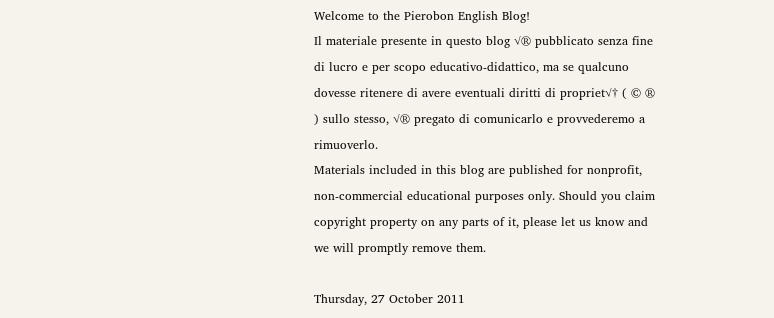Welcome to the Pierobon English Blog!
Il materiale presente in questo blog √® pubblicato senza fine di lucro e per scopo educativo-didattico, ma se qualcuno dovesse ritenere di avere eventuali diritti di propriet√† ( © ® ) sullo stesso, √® pregato di comunicarlo e provvederemo a rimuoverlo.
Materials included in this blog are published for nonprofit, non-commercial educational purposes only. Should you claim copyright property on any parts of it, please let us know and we will promptly remove them.

Thursday, 27 October 2011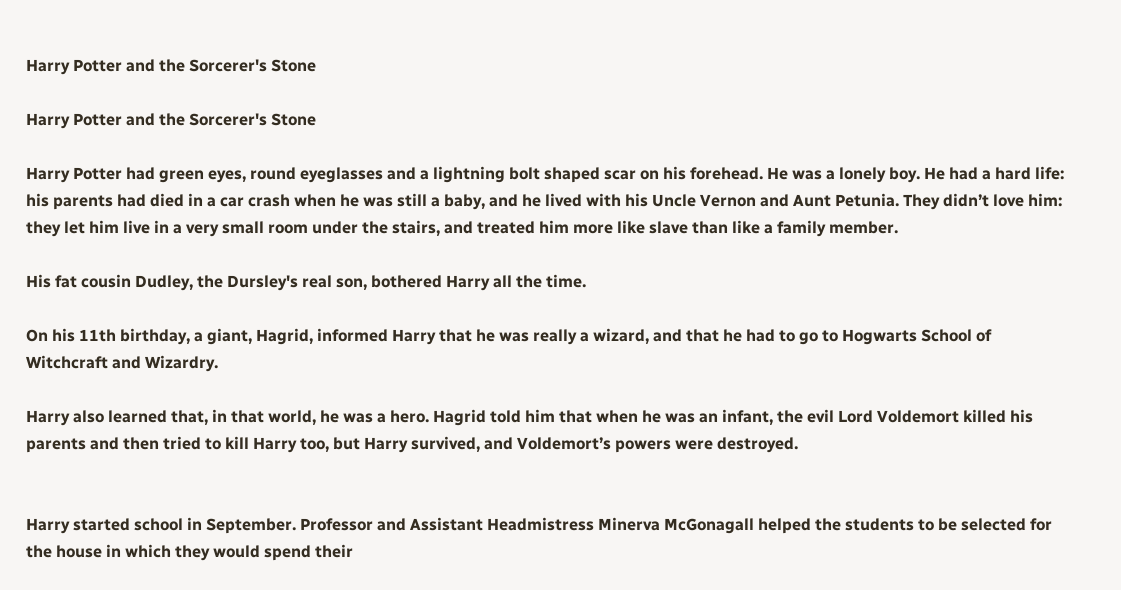Harry Potter and the Sorcerer's Stone

Harry Potter and the Sorcerer's Stone

Harry Potter had green eyes, round eyeglasses and a lightning bolt shaped scar on his forehead. He was a lonely boy. He had a hard life: his parents had died in a car crash when he was still a baby, and he lived with his Uncle Vernon and Aunt Petunia. They didn’t love him: they let him live in a very small room under the stairs, and treated him more like slave than like a family member.

His fat cousin Dudley, the Dursley's real son, bothered Harry all the time.

On his 11th birthday, a giant, Hagrid, informed Harry that he was really a wizard, and that he had to go to Hogwarts School of Witchcraft and Wizardry.

Harry also learned that, in that world, he was a hero. Hagrid told him that when he was an infant, the evil Lord Voldemort killed his parents and then tried to kill Harry too, but Harry survived, and Voldemort’s powers were destroyed.


Harry started school in September. Professor and Assistant Headmistress Minerva McGonagall helped the students to be selected for the house in which they would spend their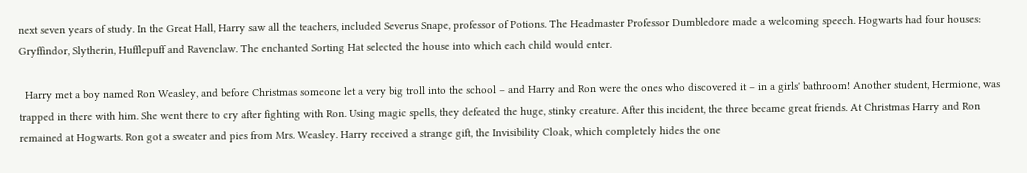next seven years of study. In the Great Hall, Harry saw all the teachers, included Severus Snape, professor of Potions. The Headmaster Professor Dumbledore made a welcoming speech. Hogwarts had four houses: Gryffindor, Slytherin, Hufflepuff and Ravenclaw. The enchanted Sorting Hat selected the house into which each child would enter.

  Harry met a boy named Ron Weasley, and before Christmas someone let a very big troll into the school – and Harry and Ron were the ones who discovered it – in a girls' bathroom! Another student, Hermione, was trapped in there with him. She went there to cry after fighting with Ron. Using magic spells, they defeated the huge, stinky creature. After this incident, the three became great friends. At Christmas Harry and Ron remained at Hogwarts. Ron got a sweater and pies from Mrs. Weasley. Harry received a strange gift, the Invisibility Cloak, which completely hides the one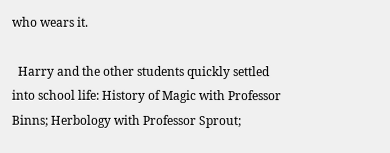who wears it.

  Harry and the other students quickly settled into school life: History of Magic with Professor Binns; Herbology with Professor Sprout;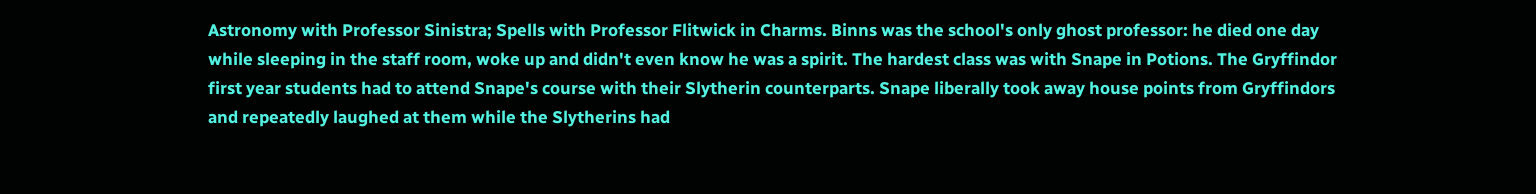Astronomy with Professor Sinistra; Spells with Professor Flitwick in Charms. Binns was the school's only ghost professor: he died one day while sleeping in the staff room, woke up and didn't even know he was a spirit. The hardest class was with Snape in Potions. The Gryffindor first year students had to attend Snape's course with their Slytherin counterparts. Snape liberally took away house points from Gryffindors and repeatedly laughed at them while the Slytherins had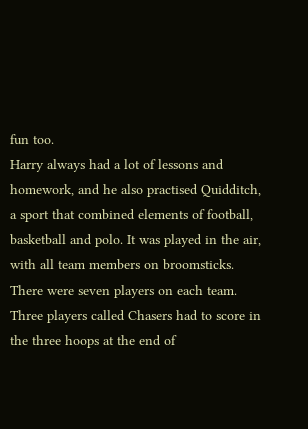fun too.
Harry always had a lot of lessons and homework, and he also practised Quidditch, a sport that combined elements of football, basketball and polo. It was played in the air, with all team members on broomsticks. There were seven players on each team. Three players called Chasers had to score in the three hoops at the end of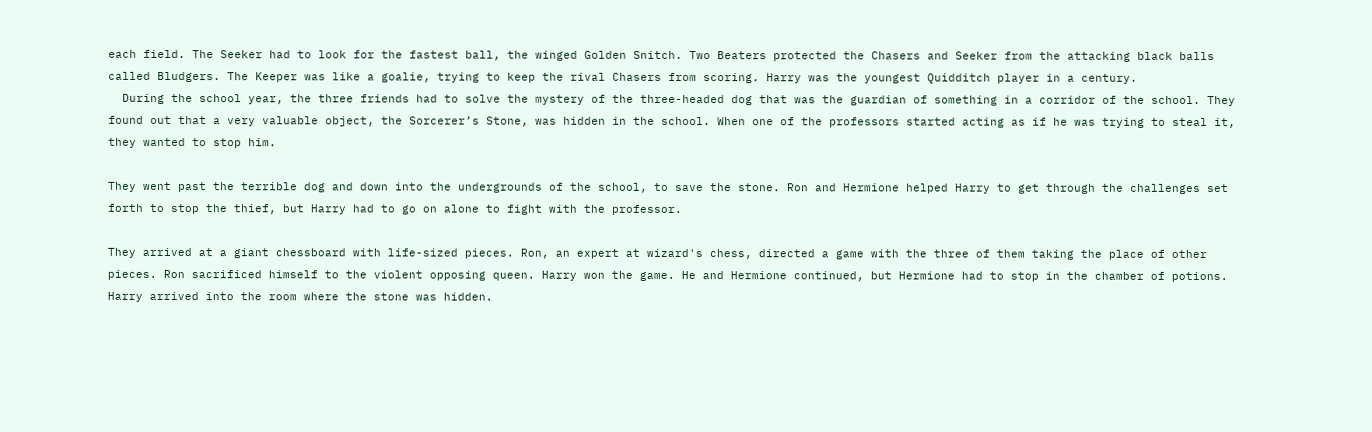each field. The Seeker had to look for the fastest ball, the winged Golden Snitch. Two Beaters protected the Chasers and Seeker from the attacking black balls called Bludgers. The Keeper was like a goalie, trying to keep the rival Chasers from scoring. Harry was the youngest Quidditch player in a century.
  During the school year, the three friends had to solve the mystery of the three-headed dog that was the guardian of something in a corridor of the school. They found out that a very valuable object, the Sorcerer’s Stone, was hidden in the school. When one of the professors started acting as if he was trying to steal it, they wanted to stop him.

They went past the terrible dog and down into the undergrounds of the school, to save the stone. Ron and Hermione helped Harry to get through the challenges set forth to stop the thief, but Harry had to go on alone to fight with the professor.

They arrived at a giant chessboard with life-sized pieces. Ron, an expert at wizard's chess, directed a game with the three of them taking the place of other pieces. Ron sacrificed himself to the violent opposing queen. Harry won the game. He and Hermione continued, but Hermione had to stop in the chamber of potions. Harry arrived into the room where the stone was hidden.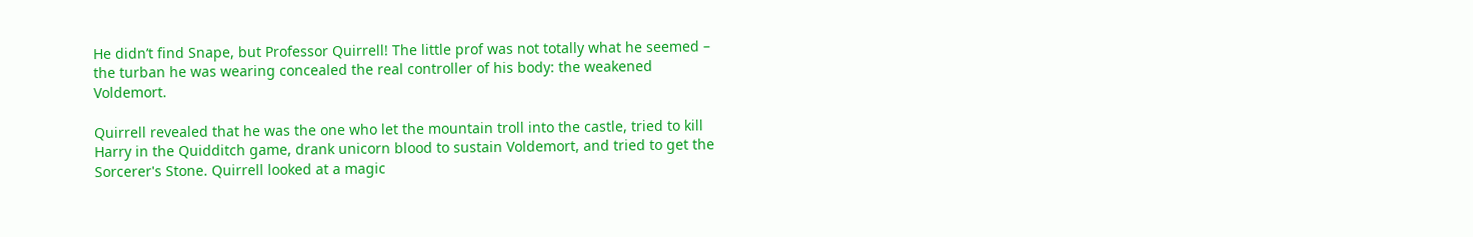He didn’t find Snape, but Professor Quirrell! The little prof was not totally what he seemed – the turban he was wearing concealed the real controller of his body: the weakened Voldemort.

Quirrell revealed that he was the one who let the mountain troll into the castle, tried to kill Harry in the Quidditch game, drank unicorn blood to sustain Voldemort, and tried to get the Sorcerer's Stone. Quirrell looked at a magic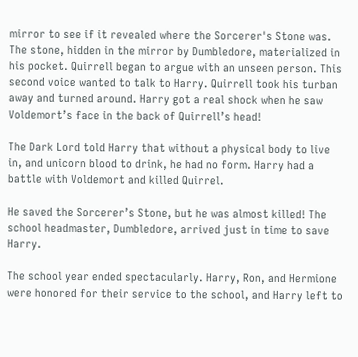mirror to see if it revealed where the Sorcerer's Stone was. The stone, hidden in the mirror by Dumbledore, materialized in his pocket. Quirrell began to argue with an unseen person. This second voice wanted to talk to Harry. Quirrell took his turban away and turned around. Harry got a real shock when he saw Voldemort’s face in the back of Quirrell’s head!

The Dark Lord told Harry that without a physical body to live in, and unicorn blood to drink, he had no form. Harry had a battle with Voldemort and killed Quirrel.

He saved the Sorcerer’s Stone, but he was almost killed! The school headmaster, Dumbledore, arrived just in time to save Harry.

The school year ended spectacularly. Harry, Ron, and Hermione were honored for their service to the school, and Harry left to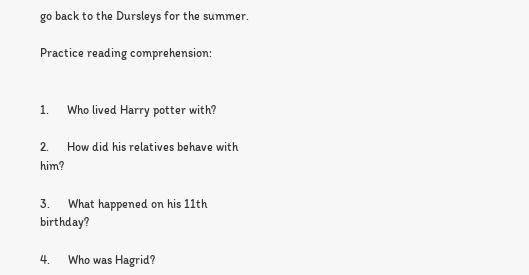go back to the Dursleys for the summer.

Practice reading comprehension:


1.      Who lived Harry potter with?

2.      How did his relatives behave with him?

3.      What happened on his 11th birthday?

4.      Who was Hagrid?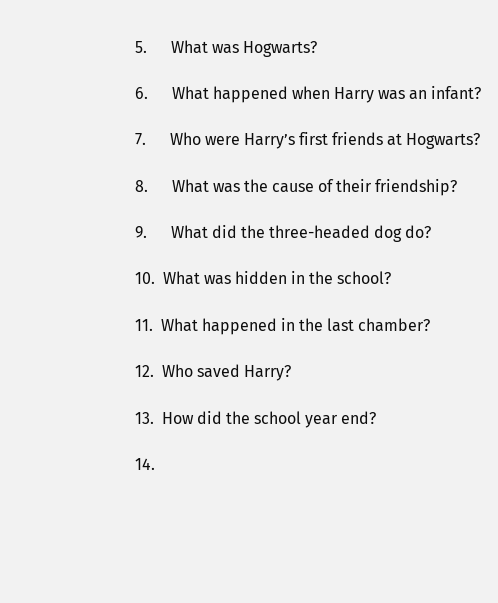5.      What was Hogwarts?

6.      What happened when Harry was an infant?

7.      Who were Harry’s first friends at Hogwarts?

8.      What was the cause of their friendship?

9.      What did the three-headed dog do?

10.  What was hidden in the school?

11.  What happened in the last chamber?

12.  Who saved Harry?

13.  How did the school year end?

14.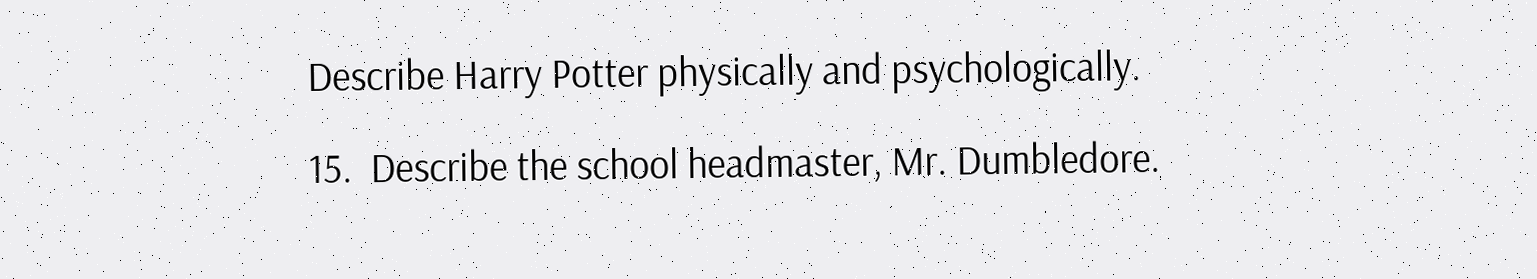Describe Harry Potter physically and psychologically.

15.  Describe the school headmaster, Mr. Dumbledore.